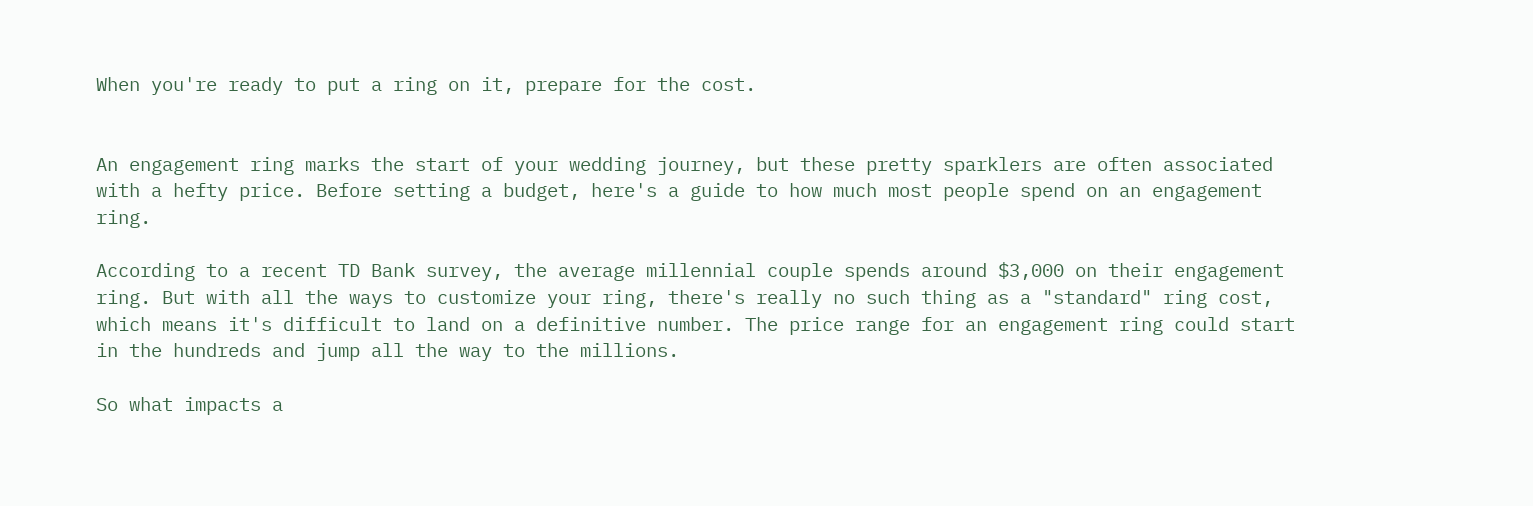When you're ready to put a ring on it, prepare for the cost.


An engagement ring marks the start of your wedding journey, but these pretty sparklers are often associated with a hefty price. Before setting a budget, here's a guide to how much most people spend on an engagement ring.

According to a recent TD Bank survey, the average millennial couple spends around $3,000 on their engagement ring. But with all the ways to customize your ring, there's really no such thing as a "standard" ring cost, which means it's difficult to land on a definitive number. The price range for an engagement ring could start in the hundreds and jump all the way to the millions.

So what impacts a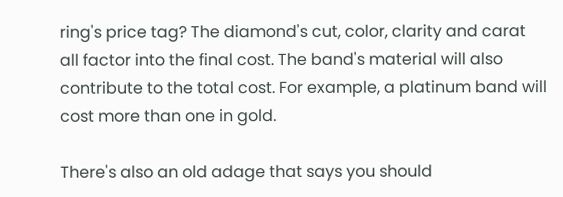ring's price tag? The diamond's cut, color, clarity and carat all factor into the final cost. The band's material will also contribute to the total cost. For example, a platinum band will cost more than one in gold.

There's also an old adage that says you should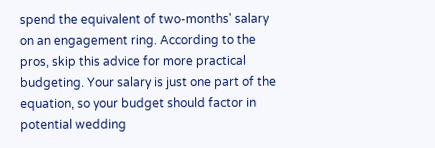spend the equivalent of two-months' salary on an engagement ring. According to the pros, skip this advice for more practical budgeting. Your salary is just one part of the equation, so your budget should factor in potential wedding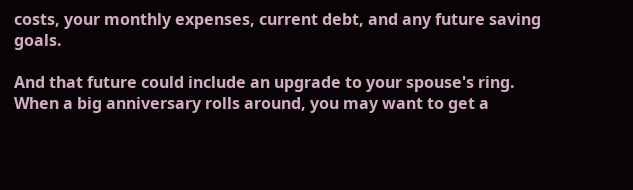costs, your monthly expenses, current debt, and any future saving goals.

And that future could include an upgrade to your spouse's ring. When a big anniversary rolls around, you may want to get a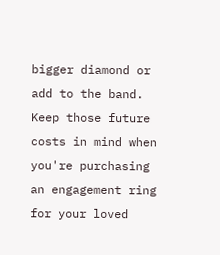bigger diamond or add to the band. Keep those future costs in mind when you're purchasing an engagement ring for your loved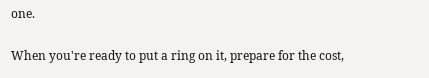one.

When you're ready to put a ring on it, prepare for the cost,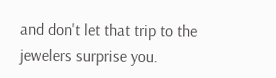and don't let that trip to the jewelers surprise you.